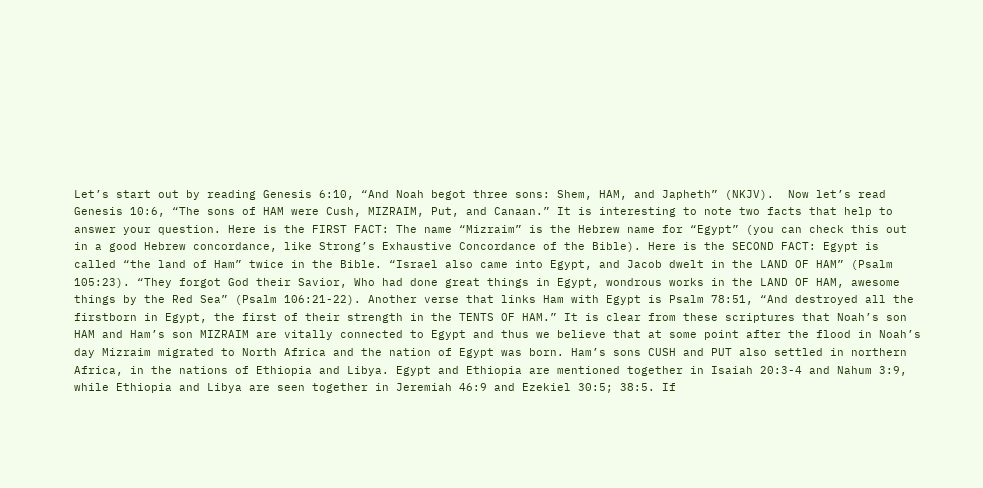Let’s start out by reading Genesis 6:10, “And Noah begot three sons: Shem, HAM, and Japheth” (NKJV).  Now let’s read Genesis 10:6, “The sons of HAM were Cush, MIZRAIM, Put, and Canaan.” It is interesting to note two facts that help to answer your question. Here is the FIRST FACT: The name “Mizraim” is the Hebrew name for “Egypt” (you can check this out in a good Hebrew concordance, like Strong’s Exhaustive Concordance of the Bible). Here is the SECOND FACT: Egypt is called “the land of Ham” twice in the Bible. “Israel also came into Egypt, and Jacob dwelt in the LAND OF HAM” (Psalm 105:23). “They forgot God their Savior, Who had done great things in Egypt, wondrous works in the LAND OF HAM, awesome things by the Red Sea” (Psalm 106:21-22). Another verse that links Ham with Egypt is Psalm 78:51, “And destroyed all the firstborn in Egypt, the first of their strength in the TENTS OF HAM.” It is clear from these scriptures that Noah’s son HAM and Ham’s son MIZRAIM are vitally connected to Egypt and thus we believe that at some point after the flood in Noah’s day Mizraim migrated to North Africa and the nation of Egypt was born. Ham’s sons CUSH and PUT also settled in northern Africa, in the nations of Ethiopia and Libya. Egypt and Ethiopia are mentioned together in Isaiah 20:3-4 and Nahum 3:9, while Ethiopia and Libya are seen together in Jeremiah 46:9 and Ezekiel 30:5; 38:5. If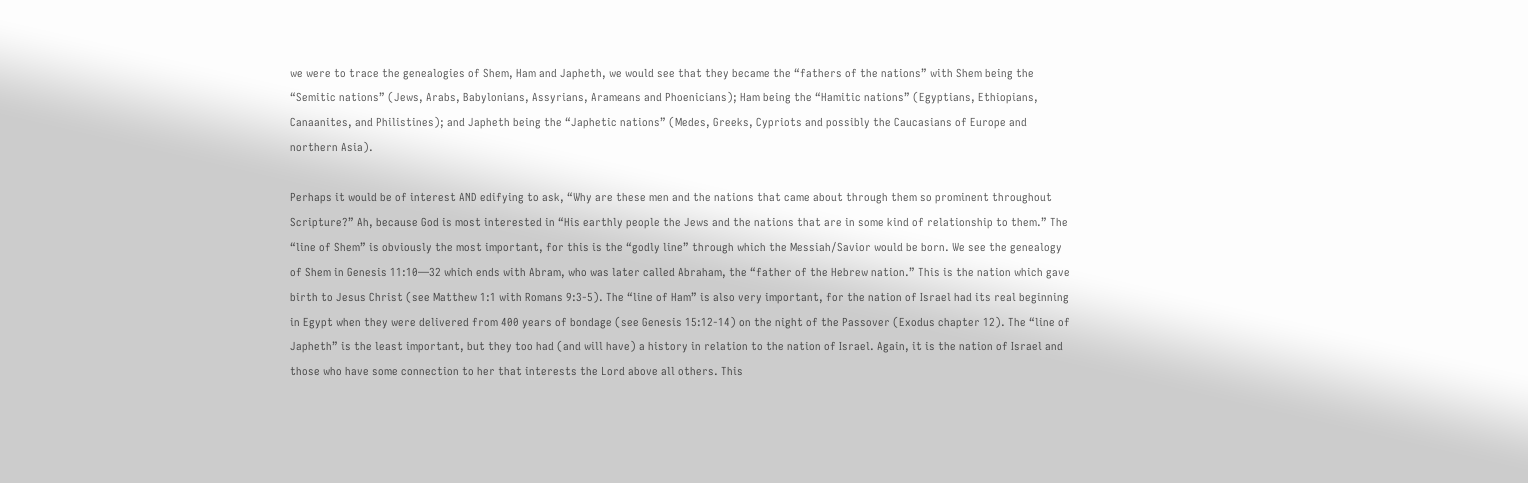we were to trace the genealogies of Shem, Ham and Japheth, we would see that they became the “fathers of the nations” with Shem being the “Semitic nations” (Jews, Arabs, Babylonians, Assyrians, Arameans and Phoenicians); Ham being the “Hamitic nations” (Egyptians, Ethiopians, Canaanites, and Philistines); and Japheth being the “Japhetic nations” (Medes, Greeks, Cypriots and possibly the Caucasians of Europe and northern Asia).

Perhaps it would be of interest AND edifying to ask, “Why are these men and the nations that came about through them so prominent throughout Scripture?” Ah, because God is most interested in “His earthly people the Jews and the nations that are in some kind of relationship to them.” The “line of Shem” is obviously the most important, for this is the “godly line” through which the Messiah/Savior would be born. We see the genealogy of Shem in Genesis 11:10—32 which ends with Abram, who was later called Abraham, the “father of the Hebrew nation.” This is the nation which gave birth to Jesus Christ (see Matthew 1:1 with Romans 9:3-5). The “line of Ham” is also very important, for the nation of Israel had its real beginning in Egypt when they were delivered from 400 years of bondage (see Genesis 15:12-14) on the night of the Passover (Exodus chapter 12). The “line of Japheth” is the least important, but they too had (and will have) a history in relation to the nation of Israel. Again, it is the nation of Israel and those who have some connection to her that interests the Lord above all others. This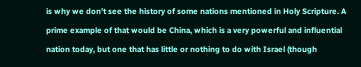is why we don’t see the history of some nations mentioned in Holy Scripture. A prime example of that would be China, which is a very powerful and influential nation today, but one that has little or nothing to do with Israel (though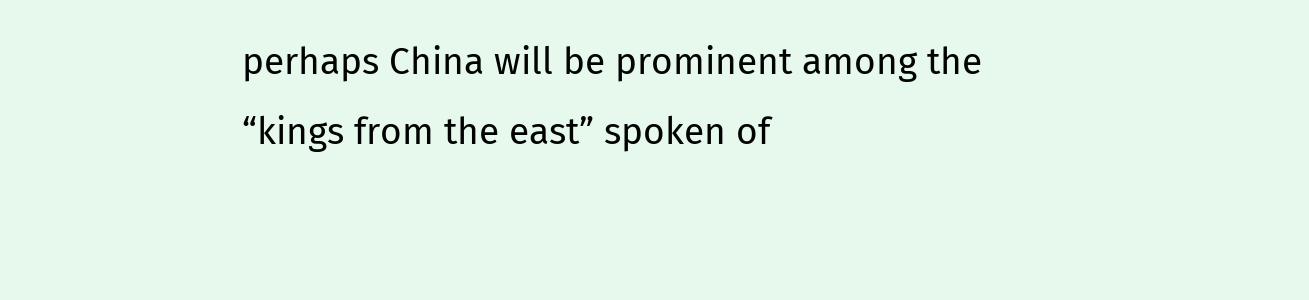perhaps China will be prominent among the “kings from the east” spoken of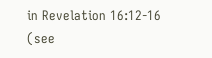in Revelation 16:12-16 (see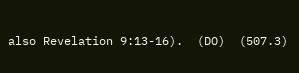also Revelation 9:13-16).  (DO)  (507.3)